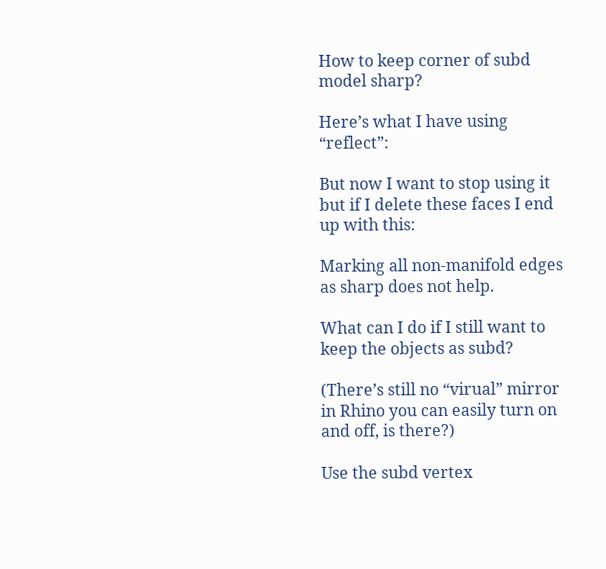How to keep corner of subd model sharp?

Here’s what I have using “reflect”:

But now I want to stop using it but if I delete these faces I end up with this:

Marking all non-manifold edges as sharp does not help.

What can I do if I still want to keep the objects as subd?

(There’s still no “virual” mirror in Rhino you can easily turn on and off, is there?)

Use the subd vertex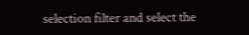selection filter and select the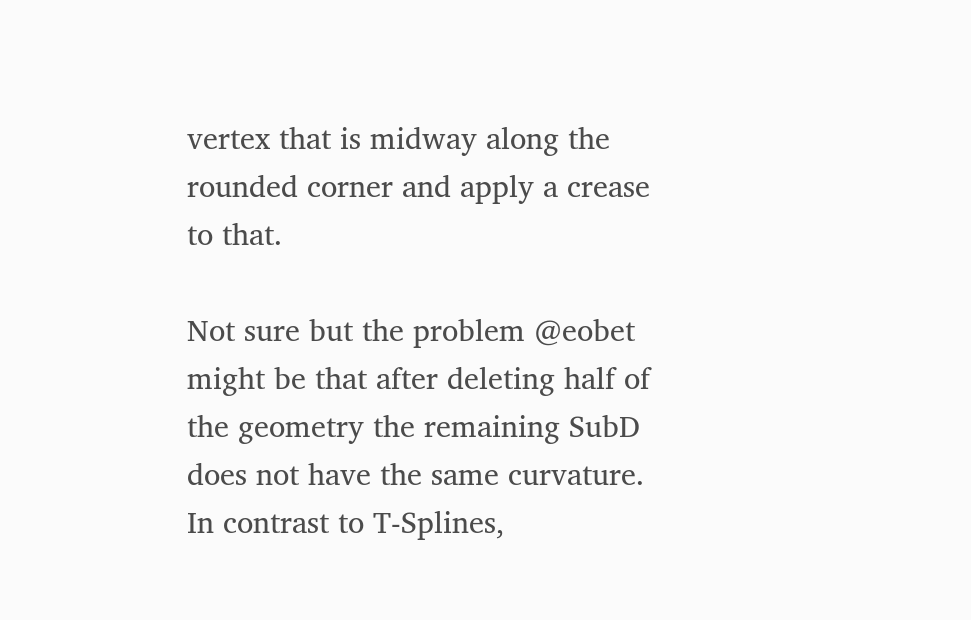vertex that is midway along the rounded corner and apply a crease to that.

Not sure but the problem @eobet might be that after deleting half of the geometry the remaining SubD does not have the same curvature. In contrast to T-Splines,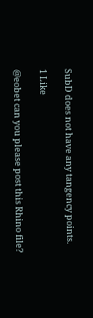SubD does not have any tangency points.

1 Like

@eobet can you please post this Rhino file?